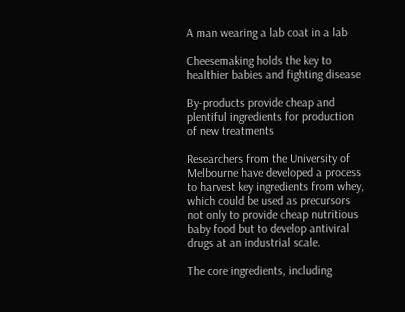A man wearing a lab coat in a lab

Cheesemaking holds the key to healthier babies and fighting disease

By-products provide cheap and plentiful ingredients for production of new treatments

Researchers from the University of Melbourne have developed a process to harvest key ingredients from whey, which could be used as precursors not only to provide cheap nutritious baby food but to develop antiviral drugs at an industrial scale.

The core ingredients, including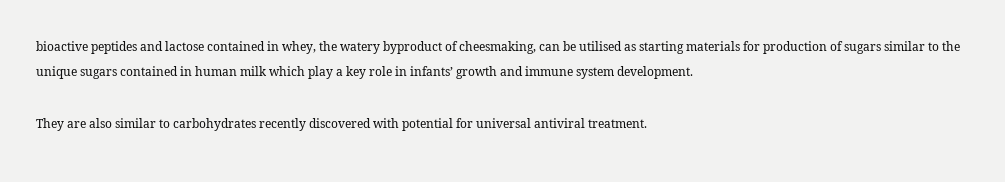bioactive peptides and lactose contained in whey, the watery byproduct of cheesmaking, can be utilised as starting materials for production of sugars similar to the unique sugars contained in human milk which play a key role in infants’ growth and immune system development.

They are also similar to carbohydrates recently discovered with potential for universal antiviral treatment.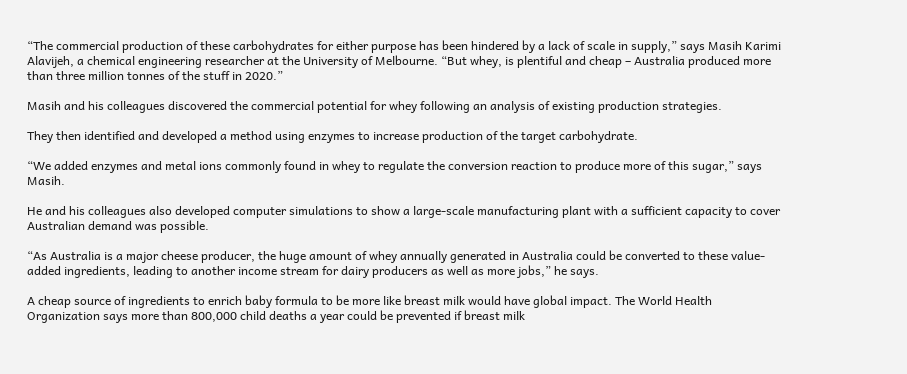“The commercial production of these carbohydrates for either purpose has been hindered by a lack of scale in supply,” says Masih Karimi Alavijeh, a chemical engineering researcher at the University of Melbourne. “But whey, is plentiful and cheap – Australia produced more than three million tonnes of the stuff in 2020.”

Masih and his colleagues discovered the commercial potential for whey following an analysis of existing production strategies.

They then identified and developed a method using enzymes to increase production of the target carbohydrate.

“We added enzymes and metal ions commonly found in whey to regulate the conversion reaction to produce more of this sugar,” says Masih.

He and his colleagues also developed computer simulations to show a large-scale manufacturing plant with a sufficient capacity to cover Australian demand was possible.

“As Australia is a major cheese producer, the huge amount of whey annually generated in Australia could be converted to these value-added ingredients, leading to another income stream for dairy producers as well as more jobs,” he says.

A cheap source of ingredients to enrich baby formula to be more like breast milk would have global impact. The World Health Organization says more than 800,000 child deaths a year could be prevented if breast milk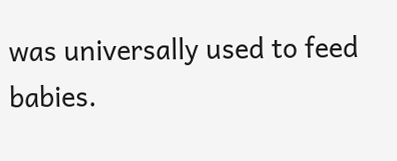was universally used to feed babies.